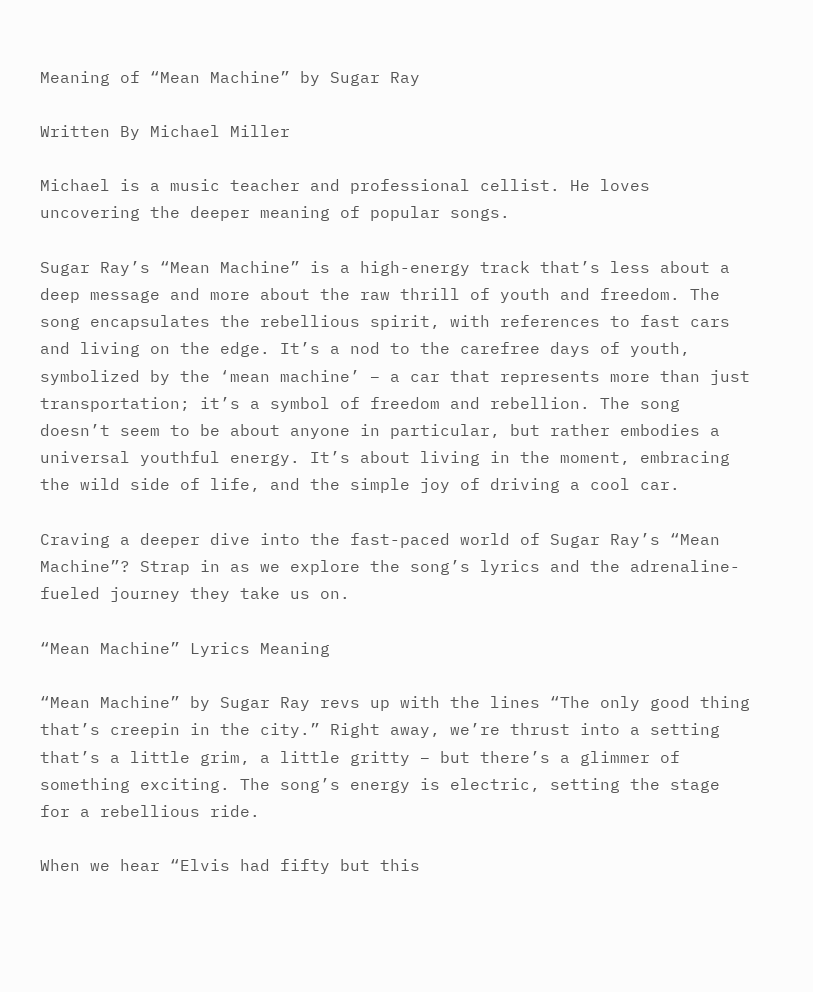Meaning of “Mean Machine” by Sugar Ray

Written By Michael Miller

Michael is a music teacher and professional cellist. He loves uncovering the deeper meaning of popular songs.

Sugar Ray’s “Mean Machine” is a high-energy track that’s less about a deep message and more about the raw thrill of youth and freedom. The song encapsulates the rebellious spirit, with references to fast cars and living on the edge. It’s a nod to the carefree days of youth, symbolized by the ‘mean machine’ – a car that represents more than just transportation; it’s a symbol of freedom and rebellion. The song doesn’t seem to be about anyone in particular, but rather embodies a universal youthful energy. It’s about living in the moment, embracing the wild side of life, and the simple joy of driving a cool car.

Craving a deeper dive into the fast-paced world of Sugar Ray’s “Mean Machine”? Strap in as we explore the song’s lyrics and the adrenaline-fueled journey they take us on.

“Mean Machine” Lyrics Meaning

“Mean Machine” by Sugar Ray revs up with the lines “The only good thing that’s creepin in the city.” Right away, we’re thrust into a setting that’s a little grim, a little gritty – but there’s a glimmer of something exciting. The song’s energy is electric, setting the stage for a rebellious ride.

When we hear “Elvis had fifty but this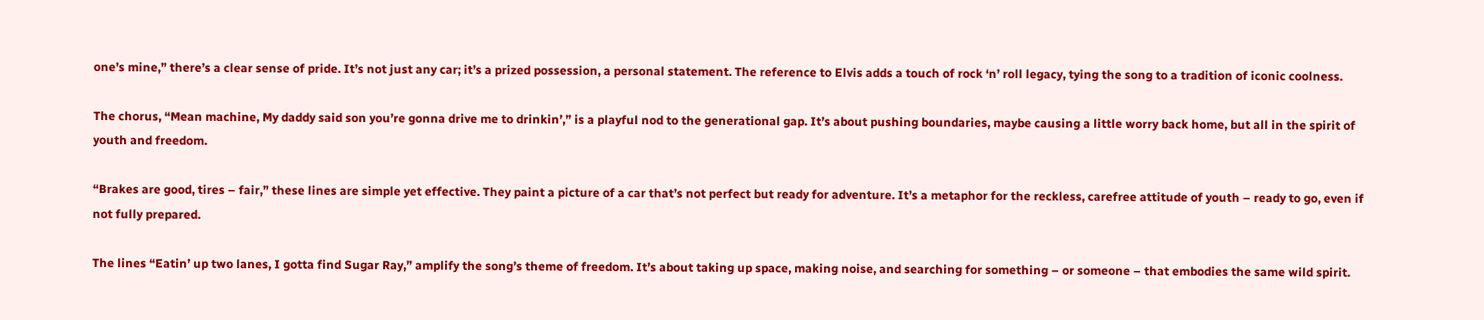one’s mine,” there’s a clear sense of pride. It’s not just any car; it’s a prized possession, a personal statement. The reference to Elvis adds a touch of rock ‘n’ roll legacy, tying the song to a tradition of iconic coolness.

The chorus, “Mean machine, My daddy said son you’re gonna drive me to drinkin’,” is a playful nod to the generational gap. It’s about pushing boundaries, maybe causing a little worry back home, but all in the spirit of youth and freedom.

“Brakes are good, tires – fair,” these lines are simple yet effective. They paint a picture of a car that’s not perfect but ready for adventure. It’s a metaphor for the reckless, carefree attitude of youth – ready to go, even if not fully prepared.

The lines “Eatin’ up two lanes, I gotta find Sugar Ray,” amplify the song’s theme of freedom. It’s about taking up space, making noise, and searching for something – or someone – that embodies the same wild spirit.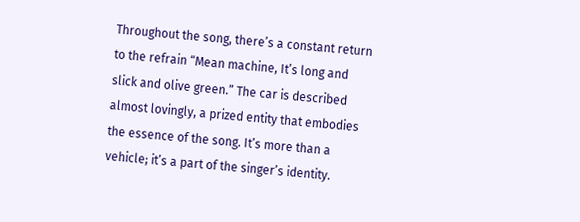Throughout the song, there’s a constant return to the refrain “Mean machine, It’s long and slick and olive green.” The car is described almost lovingly, a prized entity that embodies the essence of the song. It’s more than a vehicle; it’s a part of the singer’s identity.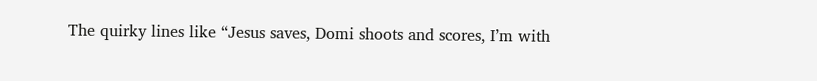The quirky lines like “Jesus saves, Domi shoots and scores, I’m with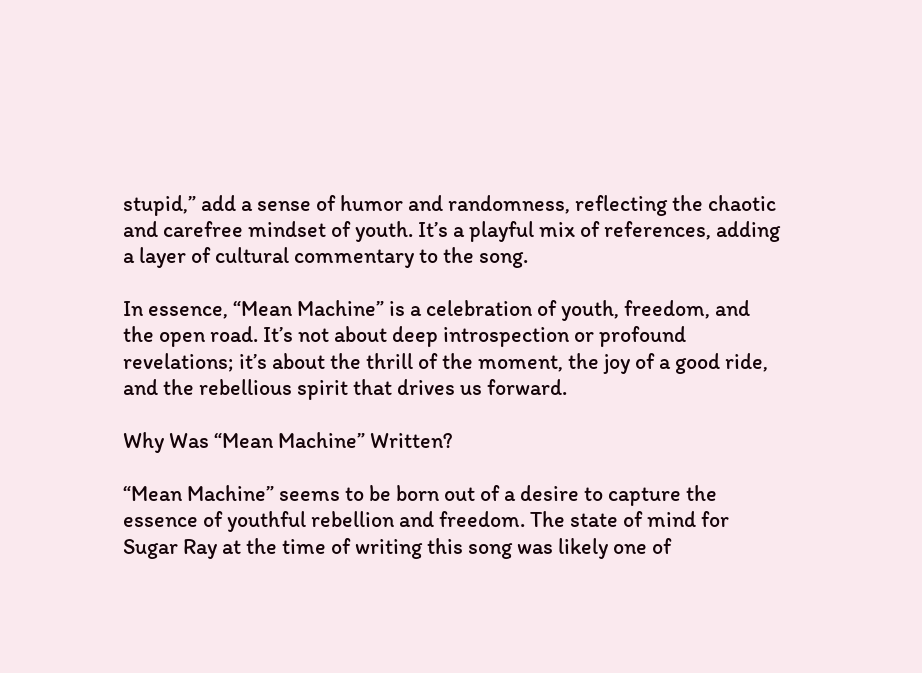stupid,” add a sense of humor and randomness, reflecting the chaotic and carefree mindset of youth. It’s a playful mix of references, adding a layer of cultural commentary to the song.

In essence, “Mean Machine” is a celebration of youth, freedom, and the open road. It’s not about deep introspection or profound revelations; it’s about the thrill of the moment, the joy of a good ride, and the rebellious spirit that drives us forward.

Why Was “Mean Machine” Written?

“Mean Machine” seems to be born out of a desire to capture the essence of youthful rebellion and freedom. The state of mind for Sugar Ray at the time of writing this song was likely one of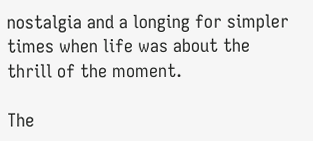nostalgia and a longing for simpler times when life was about the thrill of the moment.

The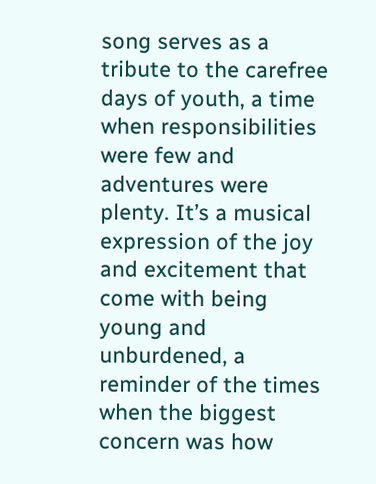song serves as a tribute to the carefree days of youth, a time when responsibilities were few and adventures were plenty. It’s a musical expression of the joy and excitement that come with being young and unburdened, a reminder of the times when the biggest concern was how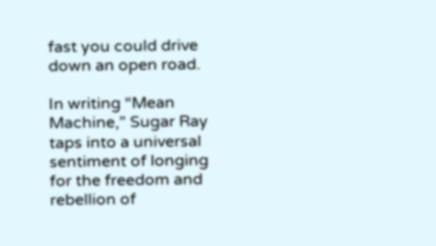fast you could drive down an open road.

In writing “Mean Machine,” Sugar Ray taps into a universal sentiment of longing for the freedom and rebellion of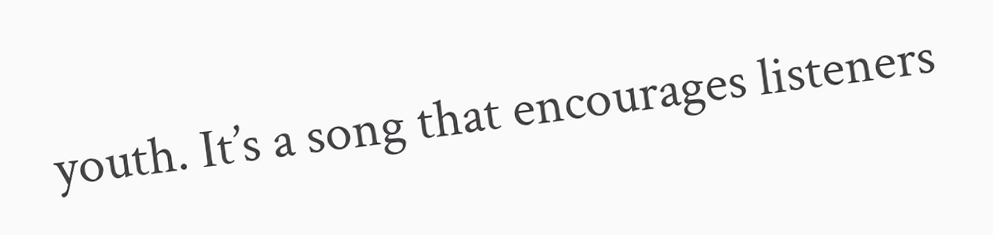youth. It’s a song that encourages listeners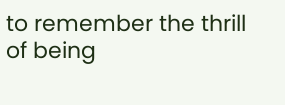to remember the thrill of being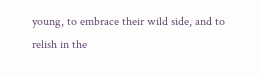young, to embrace their wild side, and to relish in the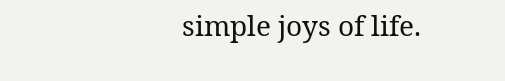simple joys of life.